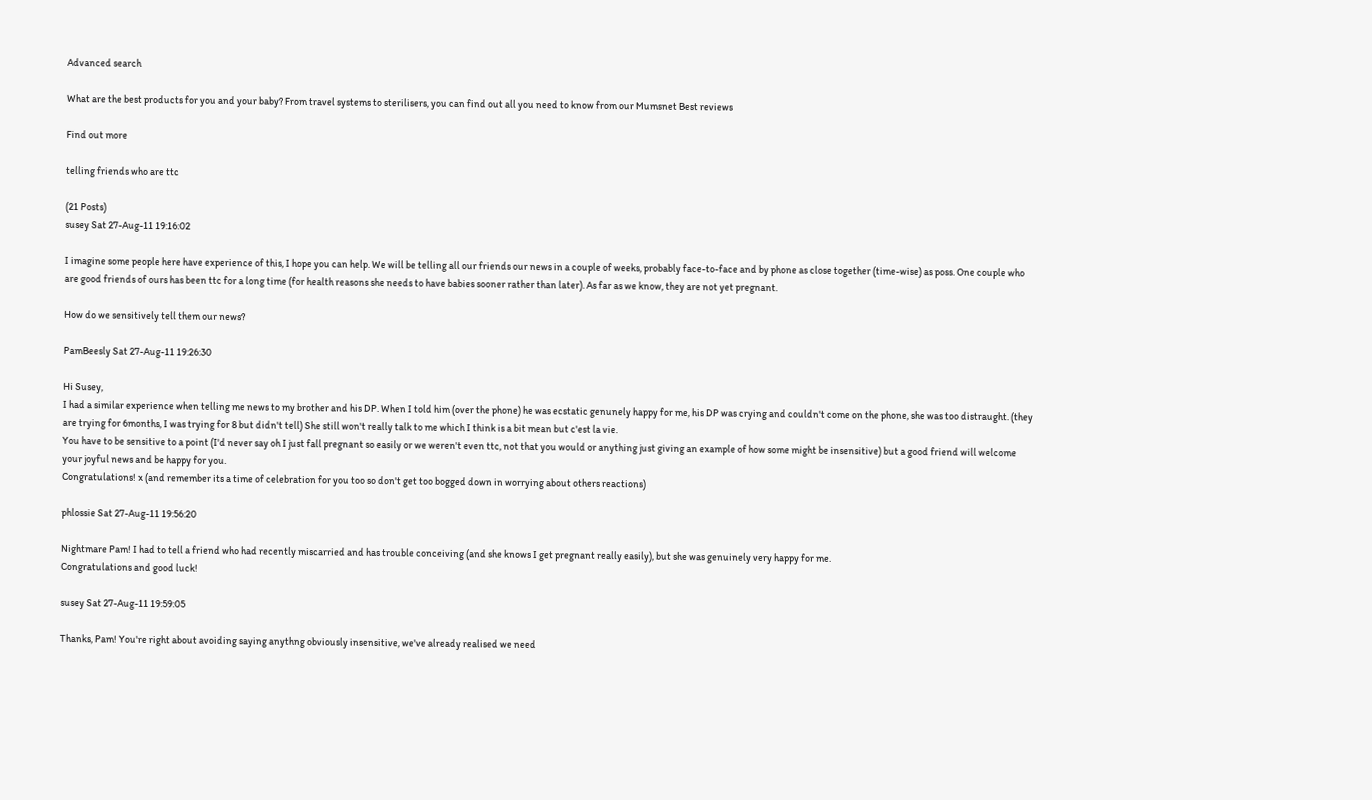Advanced search

What are the best products for you and your baby? From travel systems to sterilisers, you can find out all you need to know from our Mumsnet Best reviews

Find out more

telling friends who are ttc

(21 Posts)
susey Sat 27-Aug-11 19:16:02

I imagine some people here have experience of this, I hope you can help. We will be telling all our friends our news in a couple of weeks, probably face-to-face and by phone as close together (time-wise) as poss. One couple who are good friends of ours has been ttc for a long time (for health reasons she needs to have babies sooner rather than later). As far as we know, they are not yet pregnant.

How do we sensitively tell them our news?

PamBeesly Sat 27-Aug-11 19:26:30

Hi Susey,
I had a similar experience when telling me news to my brother and his DP. When I told him (over the phone) he was ecstatic genunely happy for me, his DP was crying and couldn't come on the phone, she was too distraught. (they are trying for 6months, I was trying for 8 but didn't tell) She still won't really talk to me which I think is a bit mean but c'est la vie.
You have to be sensitive to a point (I'd never say oh I just fall pregnant so easily or we weren't even ttc, not that you would or anything just giving an example of how some might be insensitive) but a good friend will welcome your joyful news and be happy for you.
Congratulations! x (and remember its a time of celebration for you too so don't get too bogged down in worrying about others reactions)

phlossie Sat 27-Aug-11 19:56:20

Nightmare Pam! I had to tell a friend who had recently miscarried and has trouble conceiving (and she knows I get pregnant really easily), but she was genuinely very happy for me.
Congratulations and good luck!

susey Sat 27-Aug-11 19:59:05

Thanks, Pam! You're right about avoiding saying anythng obviously insensitive, we've already realised we need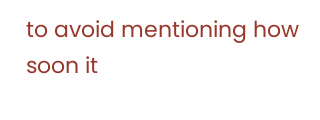to avoid mentioning how soon it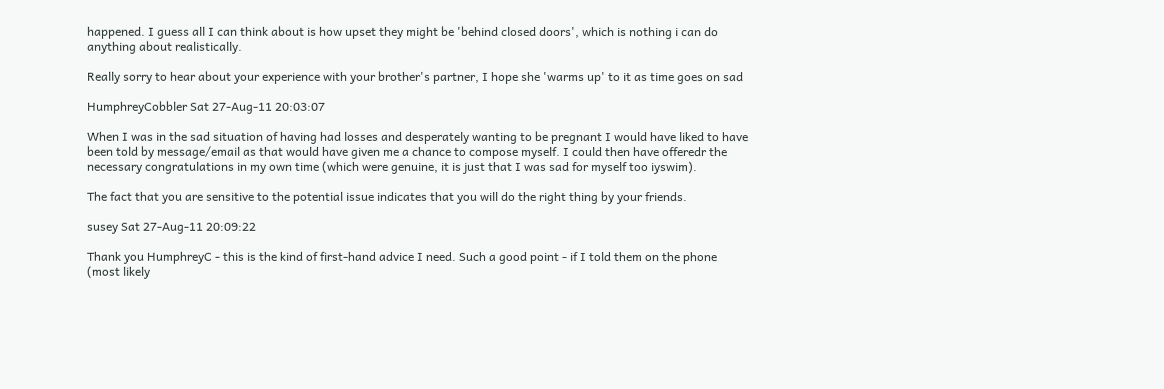happened. I guess all I can think about is how upset they might be 'behind closed doors', which is nothing i can do anything about realistically.

Really sorry to hear about your experience with your brother's partner, I hope she 'warms up' to it as time goes on sad

HumphreyCobbler Sat 27-Aug-11 20:03:07

When I was in the sad situation of having had losses and desperately wanting to be pregnant I would have liked to have been told by message/email as that would have given me a chance to compose myself. I could then have offeredr the necessary congratulations in my own time (which were genuine, it is just that I was sad for myself too iyswim).

The fact that you are sensitive to the potential issue indicates that you will do the right thing by your friends.

susey Sat 27-Aug-11 20:09:22

Thank you HumphreyC - this is the kind of first-hand advice I need. Such a good point - if I told them on the phone (most likely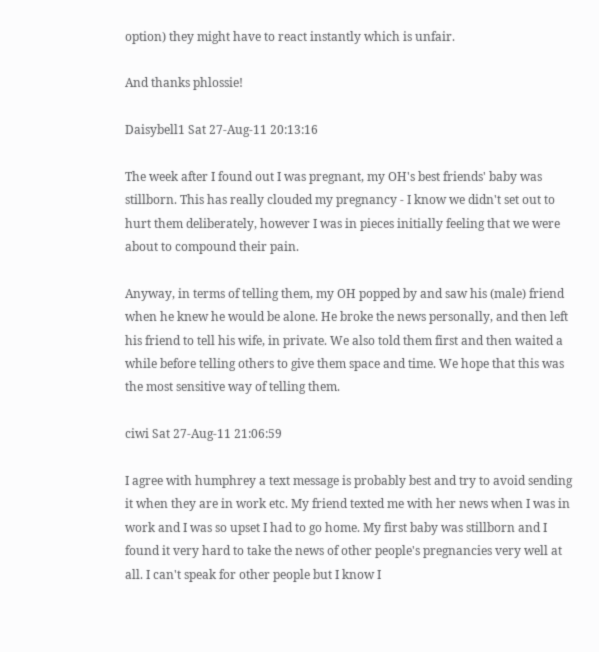option) they might have to react instantly which is unfair.

And thanks phlossie!

Daisybell1 Sat 27-Aug-11 20:13:16

The week after I found out I was pregnant, my OH's best friends' baby was stillborn. This has really clouded my pregnancy - I know we didn't set out to hurt them deliberately, however I was in pieces initially feeling that we were about to compound their pain.

Anyway, in terms of telling them, my OH popped by and saw his (male) friend when he knew he would be alone. He broke the news personally, and then left his friend to tell his wife, in private. We also told them first and then waited a while before telling others to give them space and time. We hope that this was the most sensitive way of telling them.

ciwi Sat 27-Aug-11 21:06:59

I agree with humphrey a text message is probably best and try to avoid sending it when they are in work etc. My friend texted me with her news when I was in work and I was so upset I had to go home. My first baby was stillborn and I found it very hard to take the news of other people's pregnancies very well at all. I can't speak for other people but I know I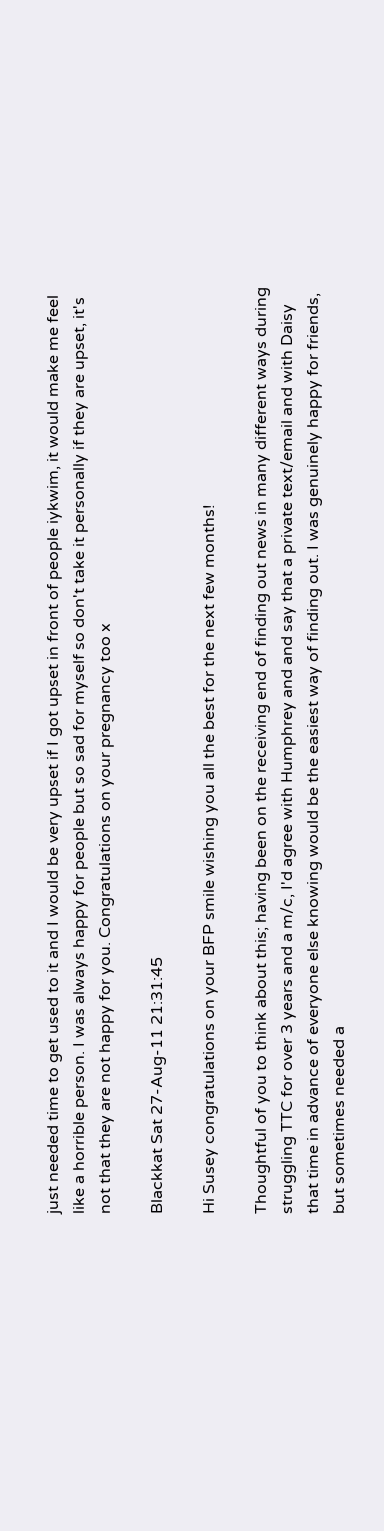just needed time to get used to it and I would be very upset if I got upset in front of people iykwim, it would make me feel like a horrible person. I was always happy for people but so sad for myself so don't take it personally if they are upset, it's not that they are not happy for you. Congratulations on your pregnancy too x

Blackkat Sat 27-Aug-11 21:31:45

Hi Susey congratulations on your BFP smile wishing you all the best for the next few months!

Thoughtful of you to think about this; having been on the receiving end of finding out news in many different ways during struggling TTC for over 3 years and a m/c, I'd agree with Humphrey and and say that a private text/email and with Daisy that time in advance of everyone else knowing would be the easiest way of finding out. I was genuinely happy for friends, but sometimes needed a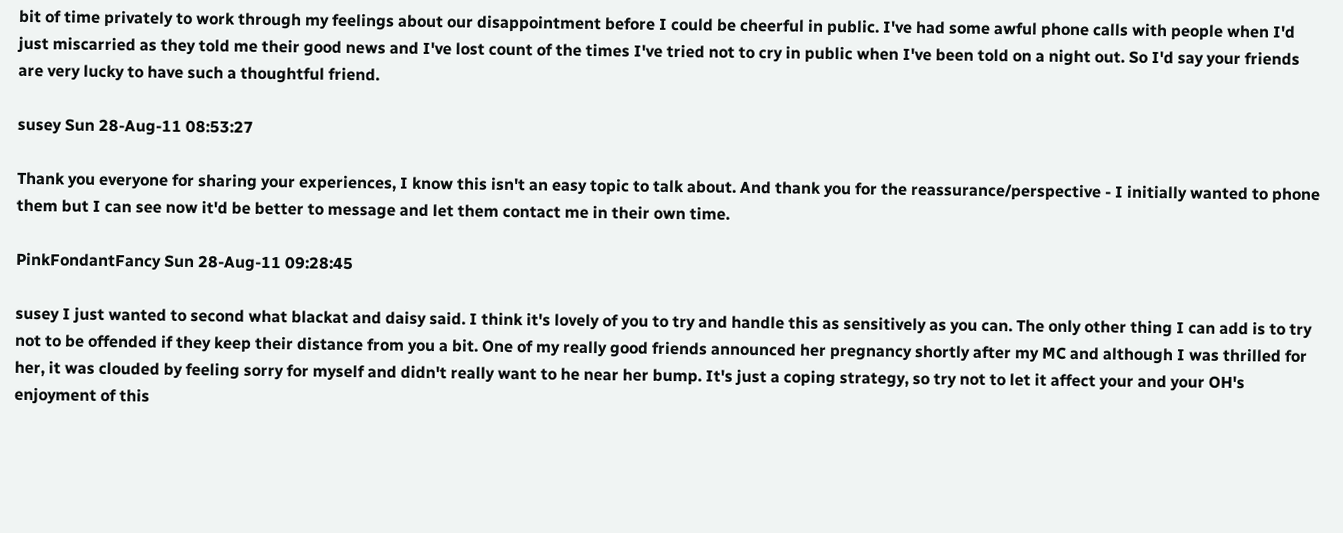bit of time privately to work through my feelings about our disappointment before I could be cheerful in public. I've had some awful phone calls with people when I'd just miscarried as they told me their good news and I've lost count of the times I've tried not to cry in public when I've been told on a night out. So I'd say your friends are very lucky to have such a thoughtful friend.

susey Sun 28-Aug-11 08:53:27

Thank you everyone for sharing your experiences, I know this isn't an easy topic to talk about. And thank you for the reassurance/perspective - I initially wanted to phone them but I can see now it'd be better to message and let them contact me in their own time.

PinkFondantFancy Sun 28-Aug-11 09:28:45

susey I just wanted to second what blackat and daisy said. I think it's lovely of you to try and handle this as sensitively as you can. The only other thing I can add is to try not to be offended if they keep their distance from you a bit. One of my really good friends announced her pregnancy shortly after my MC and although I was thrilled for her, it was clouded by feeling sorry for myself and didn't really want to he near her bump. It's just a coping strategy, so try not to let it affect your and your OH's enjoyment of this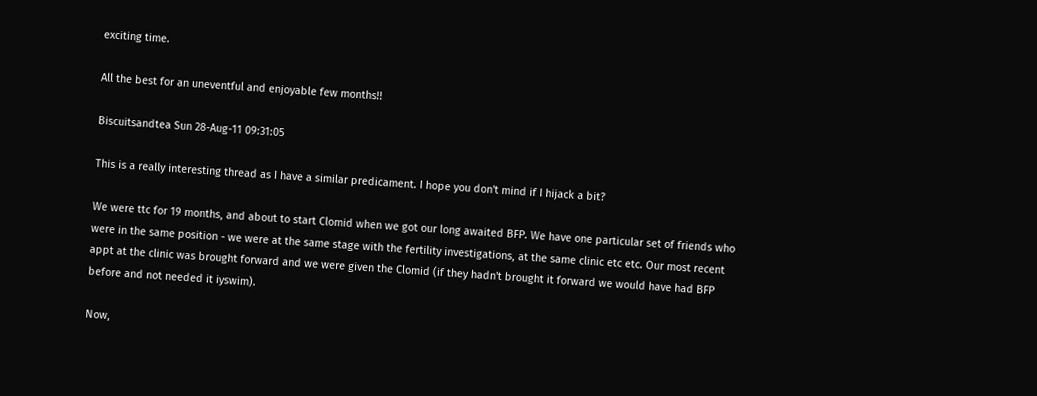exciting time.

All the best for an uneventful and enjoyable few months!!

Biscuitsandtea Sun 28-Aug-11 09:31:05

This is a really interesting thread as I have a similar predicament. I hope you don't mind if I hijack a bit?

We were ttc for 19 months, and about to start Clomid when we got our long awaited BFP. We have one particular set of friends who were in the same position - we were at the same stage with the fertility investigations, at the same clinic etc etc. Our most recent appt at the clinic was brought forward and we were given the Clomid (if they hadn't brought it forward we would have had BFP before and not needed it iyswim).

Now,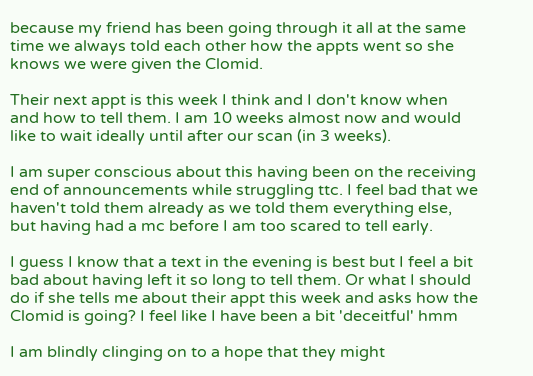because my friend has been going through it all at the same time we always told each other how the appts went so she knows we were given the Clomid.

Their next appt is this week I think and I don't know when and how to tell them. I am 10 weeks almost now and would like to wait ideally until after our scan (in 3 weeks).

I am super conscious about this having been on the receiving end of announcements while struggling ttc. I feel bad that we haven't told them already as we told them everything else, but having had a mc before I am too scared to tell early.

I guess I know that a text in the evening is best but I feel a bit bad about having left it so long to tell them. Or what I should do if she tells me about their appt this week and asks how the Clomid is going? I feel like I have been a bit 'deceitful' hmm

I am blindly clinging on to a hope that they might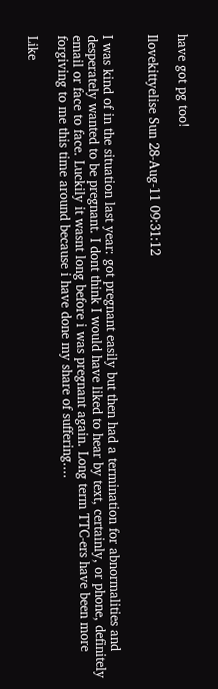have got pg too!

Ilovekittyelise Sun 28-Aug-11 09:31:12


I was kind of in the situation last year: got pregnant easily but then had a termination for abnormalities and desperately wanted to be pregnant. I dont think I would have liked to hear by text, certainly, or phone, definitely email or face to face. Luckily it wasnt long before i was pregnant again. Long term TTC-ers have been more forgiving to me this time around because i have done my share of suffering....

Like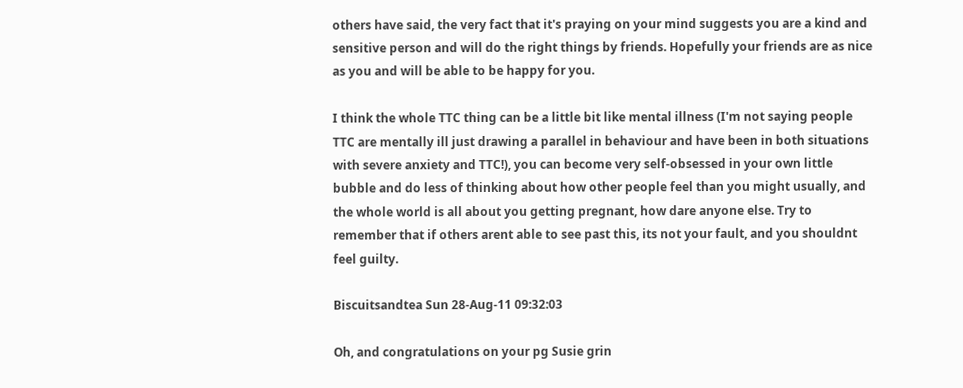others have said, the very fact that it's praying on your mind suggests you are a kind and sensitive person and will do the right things by friends. Hopefully your friends are as nice as you and will be able to be happy for you.

I think the whole TTC thing can be a little bit like mental illness (I'm not saying people TTC are mentally ill just drawing a parallel in behaviour and have been in both situations with severe anxiety and TTC!), you can become very self-obsessed in your own little bubble and do less of thinking about how other people feel than you might usually, and the whole world is all about you getting pregnant, how dare anyone else. Try to remember that if others arent able to see past this, its not your fault, and you shouldnt feel guilty.

Biscuitsandtea Sun 28-Aug-11 09:32:03

Oh, and congratulations on your pg Susie grin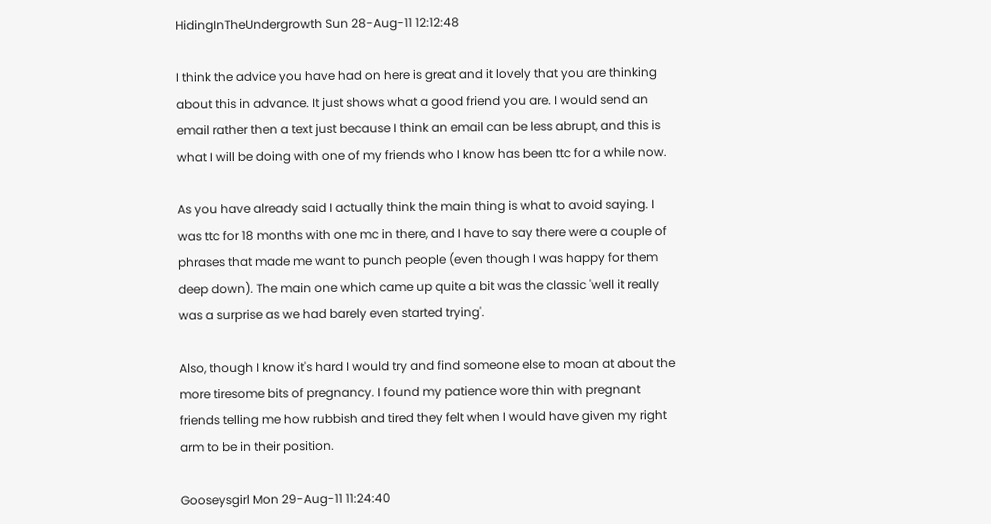HidingInTheUndergrowth Sun 28-Aug-11 12:12:48

I think the advice you have had on here is great and it lovely that you are thinking about this in advance. It just shows what a good friend you are. I would send an email rather then a text just because I think an email can be less abrupt, and this is what I will be doing with one of my friends who I know has been ttc for a while now.

As you have already said I actually think the main thing is what to avoid saying. I was ttc for 18 months with one mc in there, and I have to say there were a couple of phrases that made me want to punch people (even though I was happy for them deep down). The main one which came up quite a bit was the classic 'well it really was a surprise as we had barely even started trying'.

Also, though I know it's hard I would try and find someone else to moan at about the more tiresome bits of pregnancy. I found my patience wore thin with pregnant friends telling me how rubbish and tired they felt when I would have given my right arm to be in their position.

Gooseysgirl Mon 29-Aug-11 11:24:40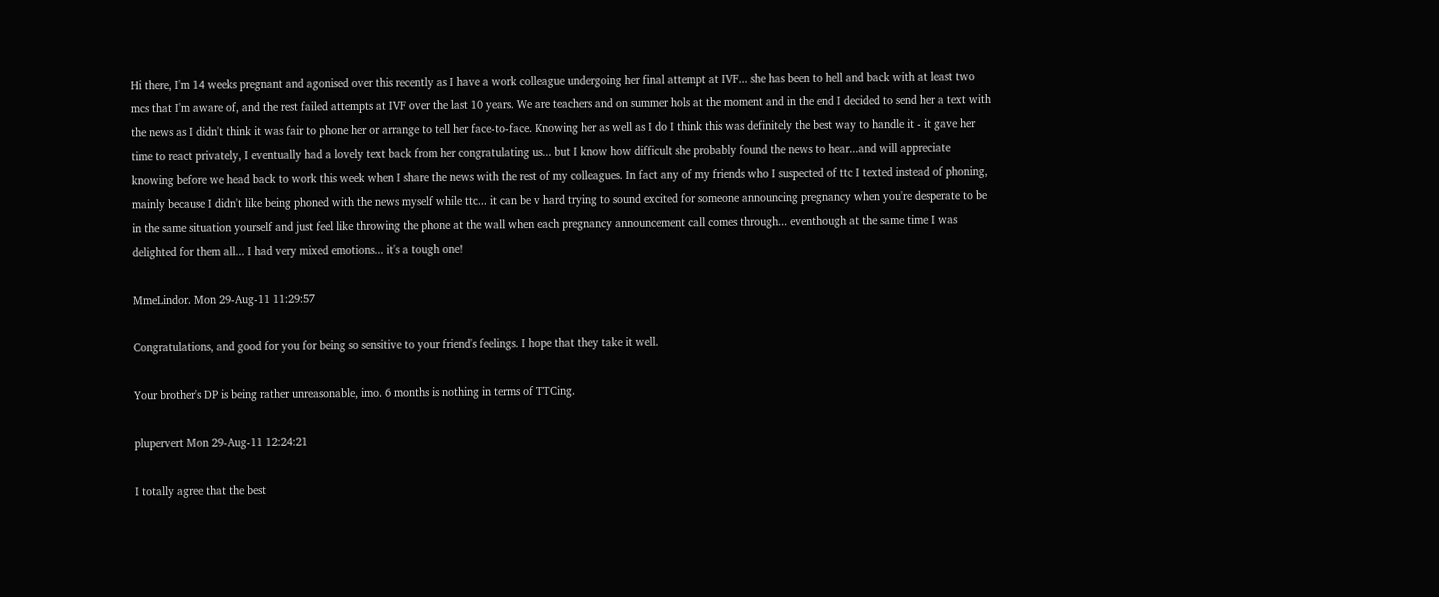Hi there, I'm 14 weeks pregnant and agonised over this recently as I have a work colleague undergoing her final attempt at IVF... she has been to hell and back with at least two mcs that I'm aware of, and the rest failed attempts at IVF over the last 10 years. We are teachers and on summer hols at the moment and in the end I decided to send her a text with the news as I didn't think it was fair to phone her or arrange to tell her face-to-face. Knowing her as well as I do I think this was definitely the best way to handle it - it gave her time to react privately, I eventually had a lovely text back from her congratulating us... but I know how difficult she probably found the news to hear...and will appreciate knowing before we head back to work this week when I share the news with the rest of my colleagues. In fact any of my friends who I suspected of ttc I texted instead of phoning, mainly because I didn't like being phoned with the news myself while ttc... it can be v hard trying to sound excited for someone announcing pregnancy when you're desperate to be in the same situation yourself and just feel like throwing the phone at the wall when each pregnancy announcement call comes through... eventhough at the same time I was delighted for them all... I had very mixed emotions... it's a tough one!

MmeLindor. Mon 29-Aug-11 11:29:57

Congratulations, and good for you for being so sensitive to your friend's feelings. I hope that they take it well.

Your brother's DP is being rather unreasonable, imo. 6 months is nothing in terms of TTCing.

plupervert Mon 29-Aug-11 12:24:21

I totally agree that the best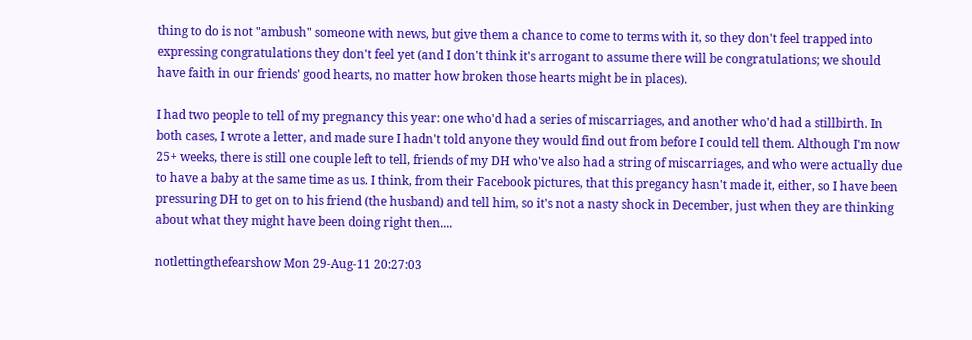thing to do is not "ambush" someone with news, but give them a chance to come to terms with it, so they don't feel trapped into expressing congratulations they don't feel yet (and I don't think it's arrogant to assume there will be congratulations; we should have faith in our friends' good hearts, no matter how broken those hearts might be in places).

I had two people to tell of my pregnancy this year: one who'd had a series of miscarriages, and another who'd had a stillbirth. In both cases, I wrote a letter, and made sure I hadn't told anyone they would find out from before I could tell them. Although I'm now 25+ weeks, there is still one couple left to tell, friends of my DH who've also had a string of miscarriages, and who were actually due to have a baby at the same time as us. I think, from their Facebook pictures, that this pregancy hasn't made it, either, so I have been pressuring DH to get on to his friend (the husband) and tell him, so it's not a nasty shock in December, just when they are thinking about what they might have been doing right then....

notlettingthefearshow Mon 29-Aug-11 20:27:03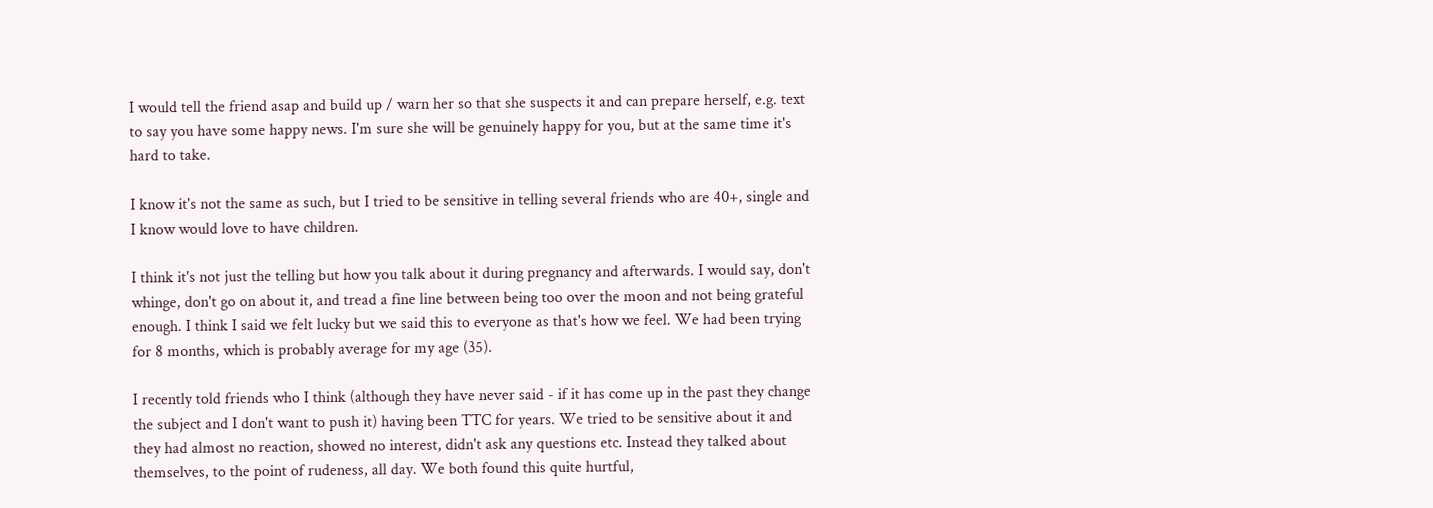I would tell the friend asap and build up / warn her so that she suspects it and can prepare herself, e.g. text to say you have some happy news. I'm sure she will be genuinely happy for you, but at the same time it's hard to take.

I know it's not the same as such, but I tried to be sensitive in telling several friends who are 40+, single and I know would love to have children.

I think it's not just the telling but how you talk about it during pregnancy and afterwards. I would say, don't whinge, don't go on about it, and tread a fine line between being too over the moon and not being grateful enough. I think I said we felt lucky but we said this to everyone as that's how we feel. We had been trying for 8 months, which is probably average for my age (35).

I recently told friends who I think (although they have never said - if it has come up in the past they change the subject and I don't want to push it) having been TTC for years. We tried to be sensitive about it and they had almost no reaction, showed no interest, didn't ask any questions etc. Instead they talked about themselves, to the point of rudeness, all day. We both found this quite hurtful,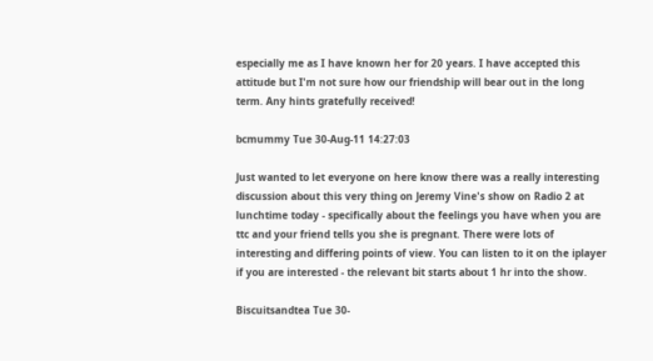especially me as I have known her for 20 years. I have accepted this attitude but I'm not sure how our friendship will bear out in the long term. Any hints gratefully received!

bcmummy Tue 30-Aug-11 14:27:03

Just wanted to let everyone on here know there was a really interesting discussion about this very thing on Jeremy Vine's show on Radio 2 at lunchtime today - specifically about the feelings you have when you are ttc and your friend tells you she is pregnant. There were lots of interesting and differing points of view. You can listen to it on the iplayer if you are interested - the relevant bit starts about 1 hr into the show.

Biscuitsandtea Tue 30-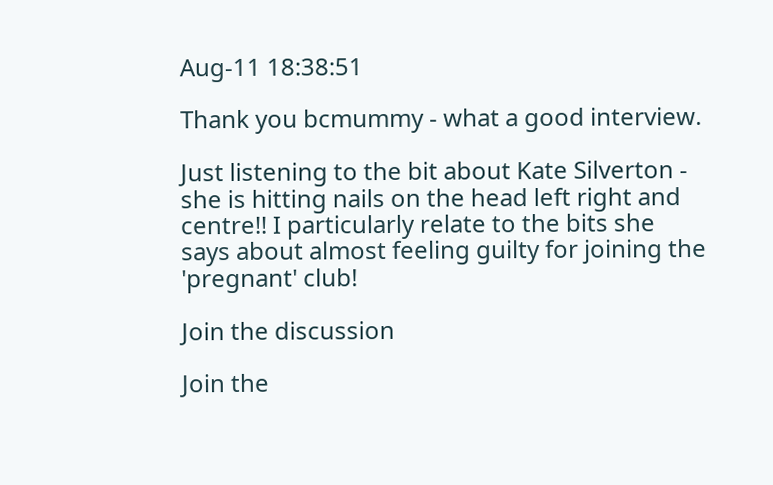Aug-11 18:38:51

Thank you bcmummy - what a good interview.

Just listening to the bit about Kate Silverton - she is hitting nails on the head left right and centre!! I particularly relate to the bits she says about almost feeling guilty for joining the 'pregnant' club!

Join the discussion

Join the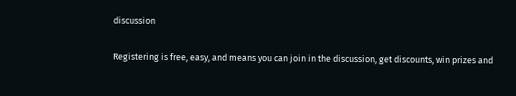discussion

Registering is free, easy, and means you can join in the discussion, get discounts, win prizes and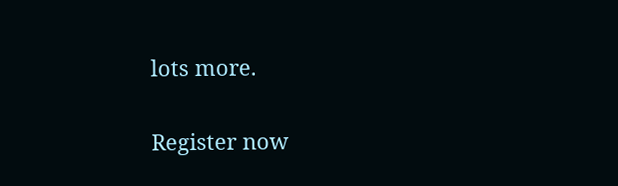lots more.

Register now